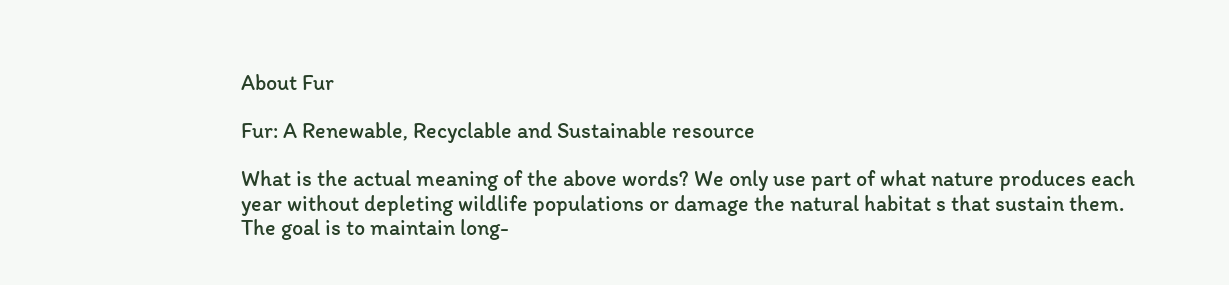About Fur

Fur: A Renewable, Recyclable and Sustainable resource

What is the actual meaning of the above words? We only use part of what nature produces each year without depleting wildlife populations or damage the natural habitat s that sustain them. The goal is to maintain long-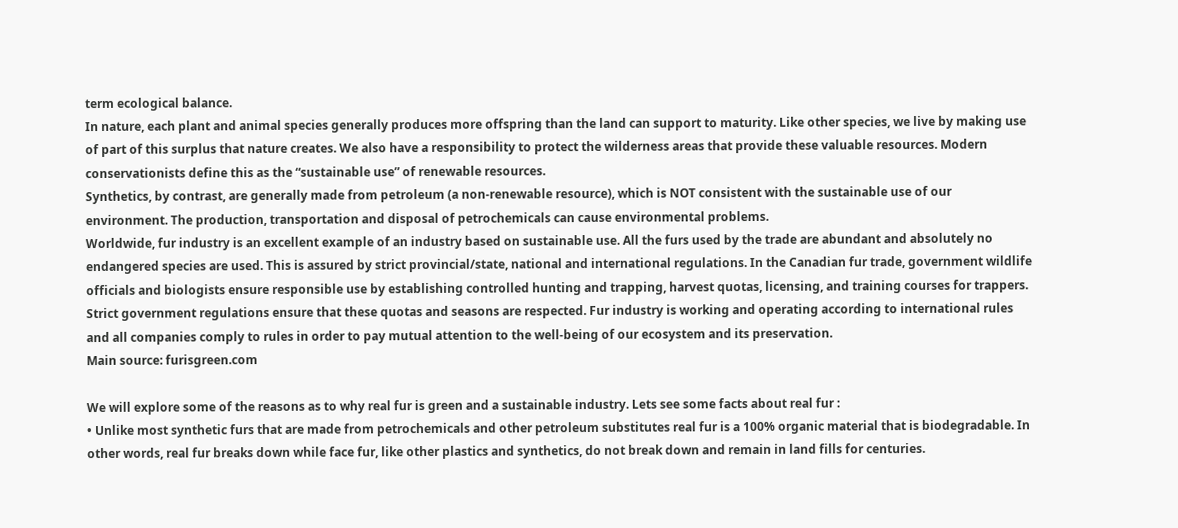term ecological balance.
In nature, each plant and animal species generally produces more offspring than the land can support to maturity. Like other species, we live by making use of part of this surplus that nature creates. We also have a responsibility to protect the wilderness areas that provide these valuable resources. Modern conservationists define this as the “sustainable use” of renewable resources.
Synthetics, by contrast, are generally made from petroleum (a non-renewable resource), which is NOT consistent with the sustainable use of our environment. The production, transportation and disposal of petrochemicals can cause environmental problems.
Worldwide, fur industry is an excellent example of an industry based on sustainable use. All the furs used by the trade are abundant and absolutely no endangered species are used. This is assured by strict provincial/state, national and international regulations. In the Canadian fur trade, government wildlife officials and biologists ensure responsible use by establishing controlled hunting and trapping, harvest quotas, licensing, and training courses for trappers. Strict government regulations ensure that these quotas and seasons are respected. Fur industry is working and operating according to international rules and all companies comply to rules in order to pay mutual attention to the well-being of our ecosystem and its preservation.
Main source: furisgreen.com

We will explore some of the reasons as to why real fur is green and a sustainable industry. Lets see some facts about real fur :
• Unlike most synthetic furs that are made from petrochemicals and other petroleum substitutes real fur is a 100% organic material that is biodegradable. In other words, real fur breaks down while face fur, like other plastics and synthetics, do not break down and remain in land fills for centuries.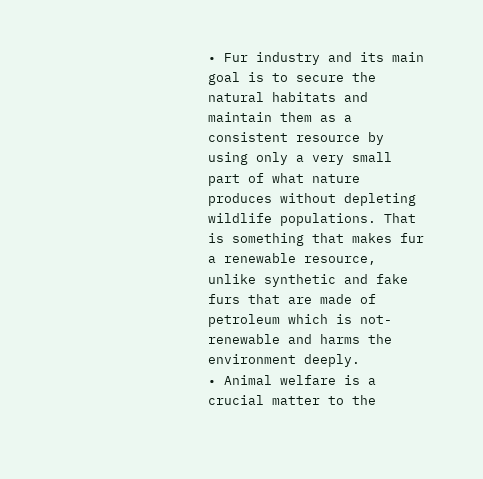• Fur industry and its main goal is to secure the natural habitats and maintain them as a consistent resource by using only a very small part of what nature produces without depleting wildlife populations. That is something that makes fur a renewable resource, unlike synthetic and fake furs that are made of petroleum which is not-renewable and harms the environment deeply.
• Animal welfare is a crucial matter to the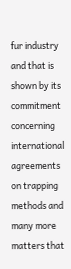fur industry and that is shown by its commitment concerning international agreements on trapping methods and many more matters that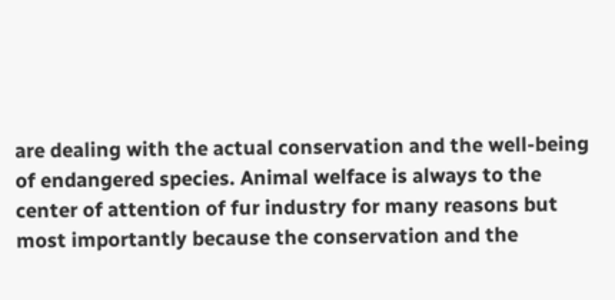are dealing with the actual conservation and the well-being of endangered species. Animal welface is always to the center of attention of fur industry for many reasons but most importantly because the conservation and the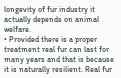longevity of fur industry it actually depends on animal welfare.
• Provided there is a proper treatment real fur can last for many years and that is because it is naturally resilient. Real fur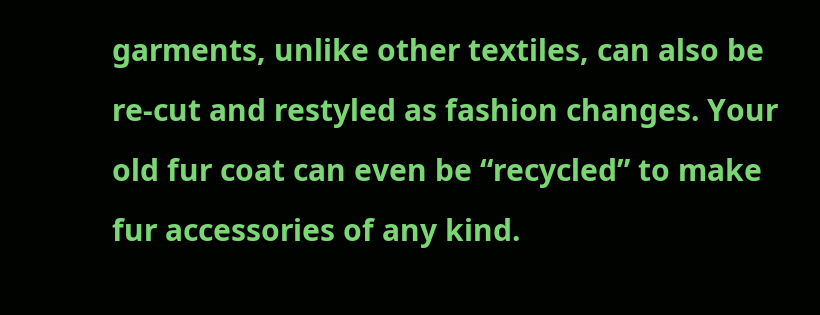garments, unlike other textiles, can also be re-cut and restyled as fashion changes. Your old fur coat can even be “recycled” to make fur accessories of any kind.